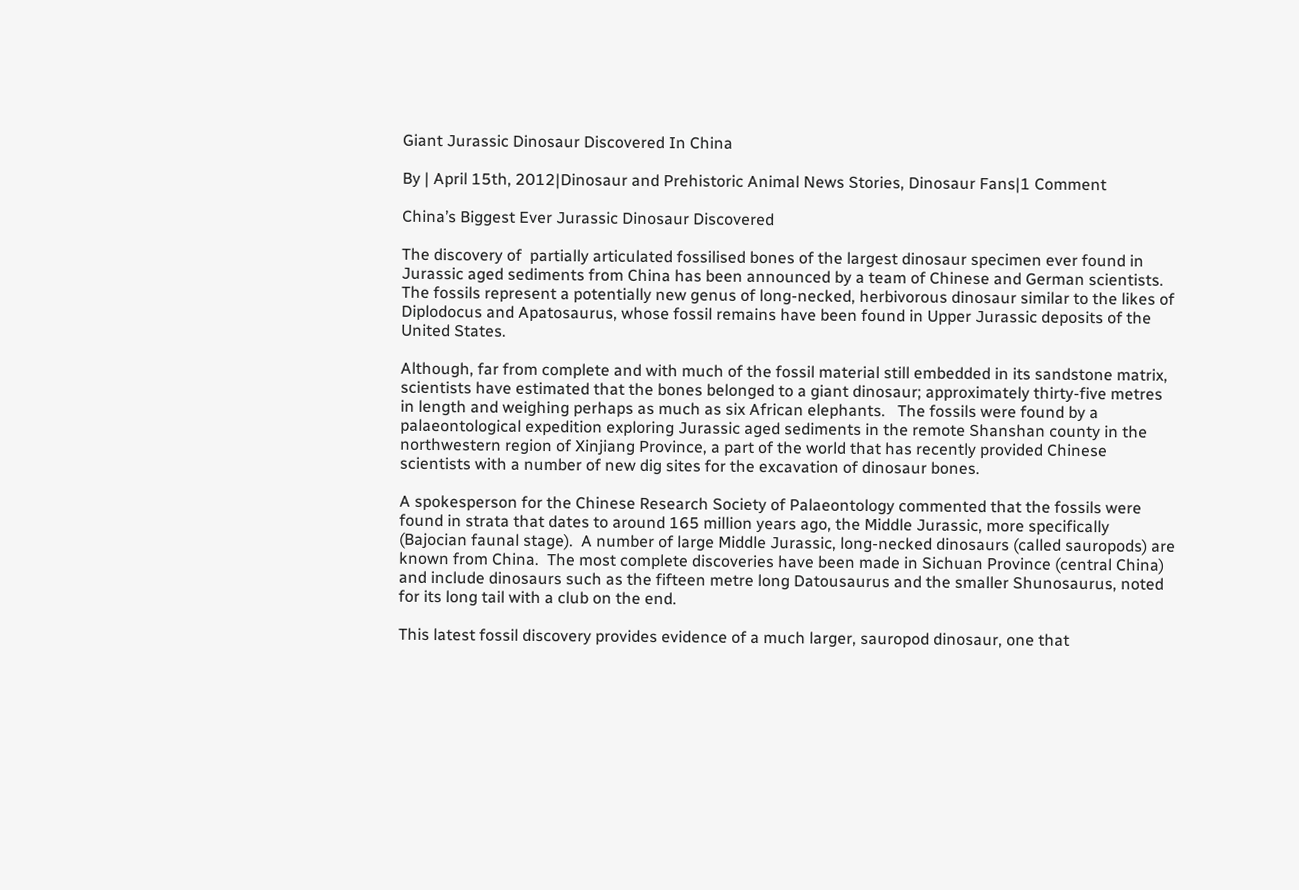Giant Jurassic Dinosaur Discovered In China

By | April 15th, 2012|Dinosaur and Prehistoric Animal News Stories, Dinosaur Fans|1 Comment

China’s Biggest Ever Jurassic Dinosaur Discovered

The discovery of  partially articulated fossilised bones of the largest dinosaur specimen ever found in Jurassic aged sediments from China has been announced by a team of Chinese and German scientists.  The fossils represent a potentially new genus of long-necked, herbivorous dinosaur similar to the likes of Diplodocus and Apatosaurus, whose fossil remains have been found in Upper Jurassic deposits of the United States.

Although, far from complete and with much of the fossil material still embedded in its sandstone matrix, scientists have estimated that the bones belonged to a giant dinosaur; approximately thirty-five metres in length and weighing perhaps as much as six African elephants.   The fossils were found by a palaeontological expedition exploring Jurassic aged sediments in the remote Shanshan county in the northwestern region of Xinjiang Province, a part of the world that has recently provided Chinese scientists with a number of new dig sites for the excavation of dinosaur bones.

A spokesperson for the Chinese Research Society of Palaeontology commented that the fossils were found in strata that dates to around 165 million years ago, the Middle Jurassic, more specifically (Bajocian faunal stage).  A number of large Middle Jurassic, long-necked dinosaurs (called sauropods) are known from China.  The most complete discoveries have been made in Sichuan Province (central China) and include dinosaurs such as the fifteen metre long Datousaurus and the smaller Shunosaurus, noted for its long tail with a club on the end.

This latest fossil discovery provides evidence of a much larger, sauropod dinosaur, one that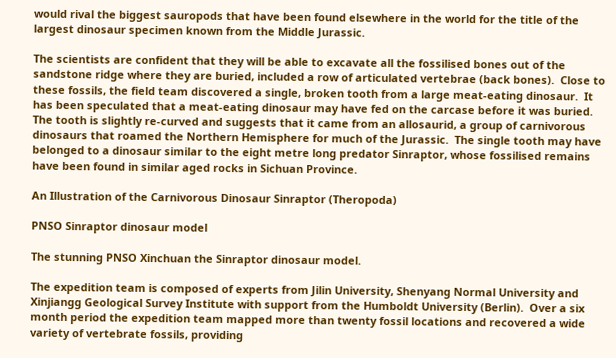would rival the biggest sauropods that have been found elsewhere in the world for the title of the largest dinosaur specimen known from the Middle Jurassic.

The scientists are confident that they will be able to excavate all the fossilised bones out of the sandstone ridge where they are buried, included a row of articulated vertebrae (back bones).  Close to these fossils, the field team discovered a single, broken tooth from a large meat-eating dinosaur.  It has been speculated that a meat-eating dinosaur may have fed on the carcase before it was buried.  The tooth is slightly re-curved and suggests that it came from an allosaurid, a group of carnivorous dinosaurs that roamed the Northern Hemisphere for much of the Jurassic.  The single tooth may have belonged to a dinosaur similar to the eight metre long predator Sinraptor, whose fossilised remains have been found in similar aged rocks in Sichuan Province.

An Illustration of the Carnivorous Dinosaur Sinraptor (Theropoda)

PNSO Sinraptor dinosaur model

The stunning PNSO Xinchuan the Sinraptor dinosaur model.

The expedition team is composed of experts from Jilin University, Shenyang Normal University and Xinjiangg Geological Survey Institute with support from the Humboldt University (Berlin).  Over a six month period the expedition team mapped more than twenty fossil locations and recovered a wide variety of vertebrate fossils, providing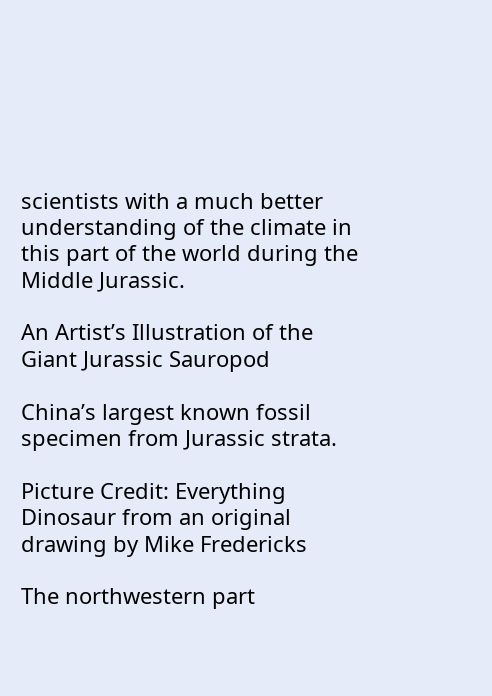scientists with a much better understanding of the climate in this part of the world during the Middle Jurassic.

An Artist’s Illustration of the Giant Jurassic Sauropod

China’s largest known fossil specimen from Jurassic strata.

Picture Credit: Everything Dinosaur from an original drawing by Mike Fredericks

The northwestern part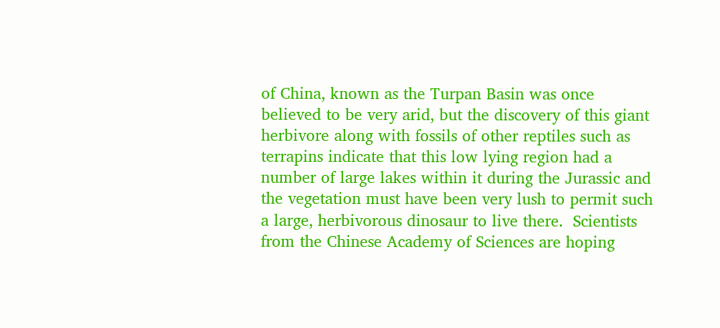of China, known as the Turpan Basin was once believed to be very arid, but the discovery of this giant herbivore along with fossils of other reptiles such as terrapins indicate that this low lying region had a number of large lakes within it during the Jurassic and the vegetation must have been very lush to permit such a large, herbivorous dinosaur to live there.  Scientists from the Chinese Academy of Sciences are hoping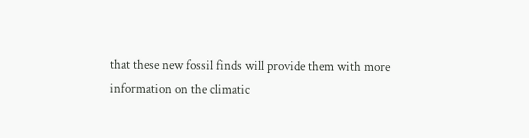that these new fossil finds will provide them with more information on the climatic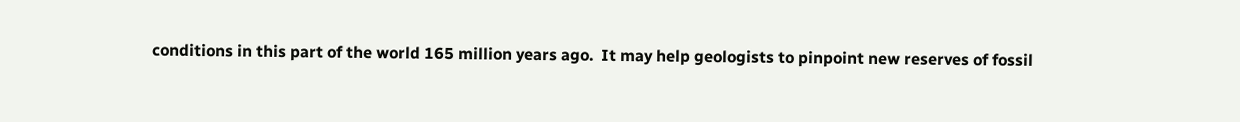conditions in this part of the world 165 million years ago.  It may help geologists to pinpoint new reserves of fossil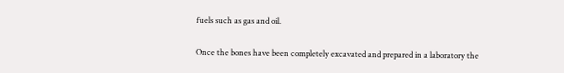fuels such as gas and oil.

Once the bones have been completely excavated and prepared in a laboratory the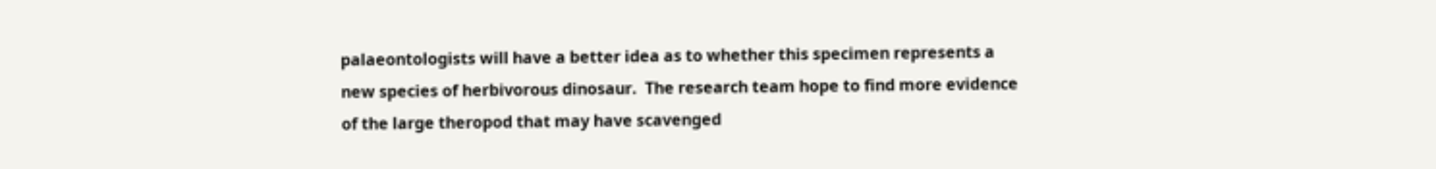palaeontologists will have a better idea as to whether this specimen represents a new species of herbivorous dinosaur.  The research team hope to find more evidence of the large theropod that may have scavenged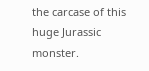the carcase of this huge Jurassic monster.